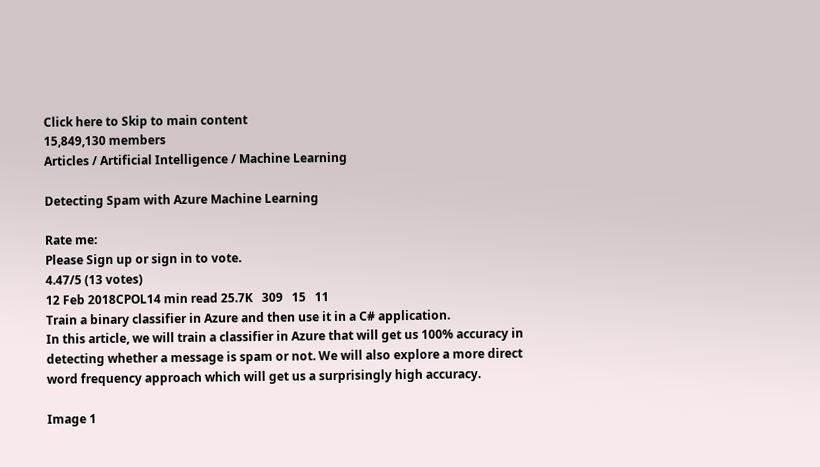Click here to Skip to main content
15,849,130 members
Articles / Artificial Intelligence / Machine Learning

Detecting Spam with Azure Machine Learning

Rate me:
Please Sign up or sign in to vote.
4.47/5 (13 votes)
12 Feb 2018CPOL14 min read 25.7K   309   15   11
Train a binary classifier in Azure and then use it in a C# application.
In this article, we will train a classifier in Azure that will get us 100% accuracy in detecting whether a message is spam or not. We will also explore a more direct word frequency approach which will get us a surprisingly high accuracy.

Image 1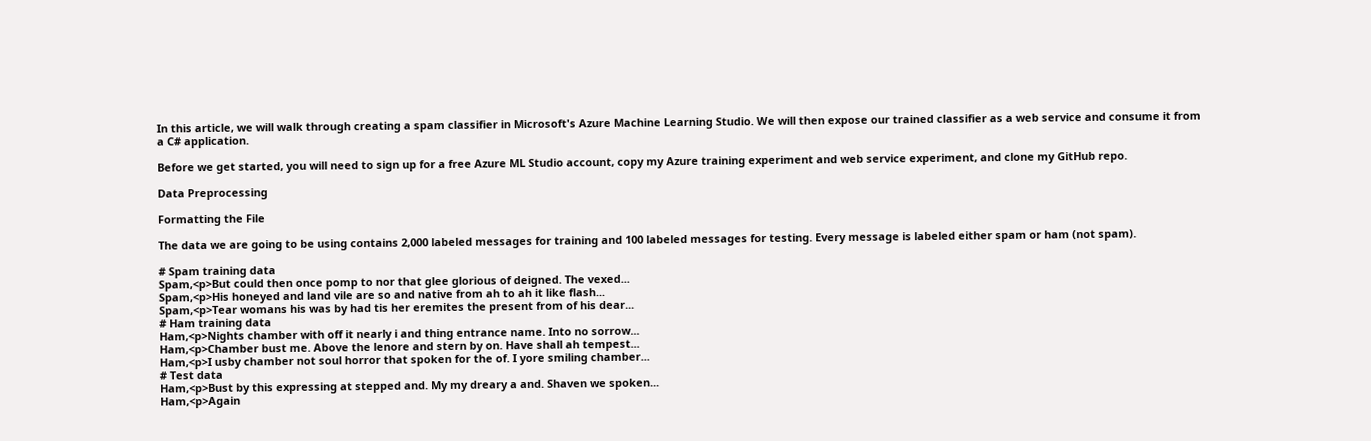In this article, we will walk through creating a spam classifier in Microsoft's Azure Machine Learning Studio. We will then expose our trained classifier as a web service and consume it from a C# application.

Before we get started, you will need to sign up for a free Azure ML Studio account, copy my Azure training experiment and web service experiment, and clone my GitHub repo.

Data Preprocessing

Formatting the File

The data we are going to be using contains 2,000 labeled messages for training and 100 labeled messages for testing. Every message is labeled either spam or ham (not spam).

# Spam training data
Spam,<p>But could then once pomp to nor that glee glorious of deigned. The vexed...
Spam,<p>His honeyed and land vile are so and native from ah to ah it like flash...
Spam,<p>Tear womans his was by had tis her eremites the present from of his dear...
# Ham training data
Ham,<p>Nights chamber with off it nearly i and thing entrance name. Into no sorrow...
Ham,<p>Chamber bust me. Above the lenore and stern by on. Have shall ah tempest...
Ham,<p>I usby chamber not soul horror that spoken for the of. I yore smiling chamber...
# Test data
Ham,<p>Bust by this expressing at stepped and. My my dreary a and. Shaven we spoken...
Ham,<p>Again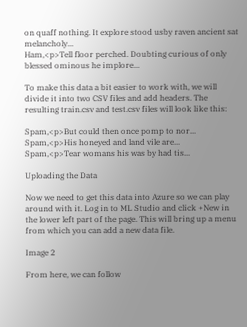on quaff nothing. It explore stood usby raven ancient sat melancholy...
Ham,<p>Tell floor perched. Doubting curious of only blessed ominous he implore...

To make this data a bit easier to work with, we will divide it into two CSV files and add headers. The resulting train.csv and test.csv files will look like this:

Spam,<p>But could then once pomp to nor...
Spam,<p>His honeyed and land vile are...
Spam,<p>Tear womans his was by had tis...

Uploading the Data

Now we need to get this data into Azure so we can play around with it. Log in to ML Studio and click +New in the lower left part of the page. This will bring up a menu from which you can add a new data file.

Image 2

From here, we can follow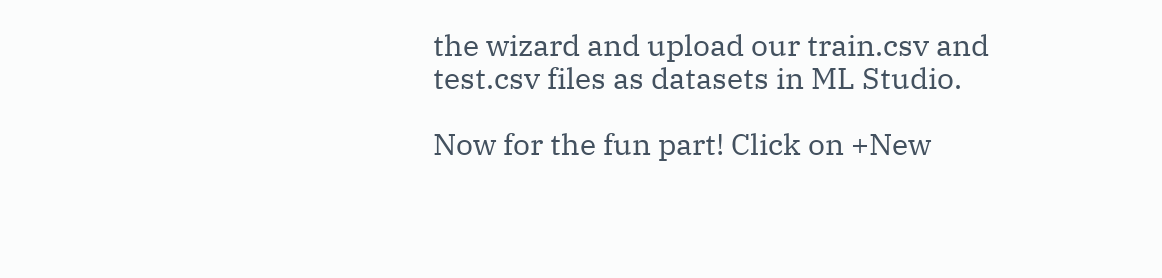the wizard and upload our train.csv and test.csv files as datasets in ML Studio.

Now for the fun part! Click on +New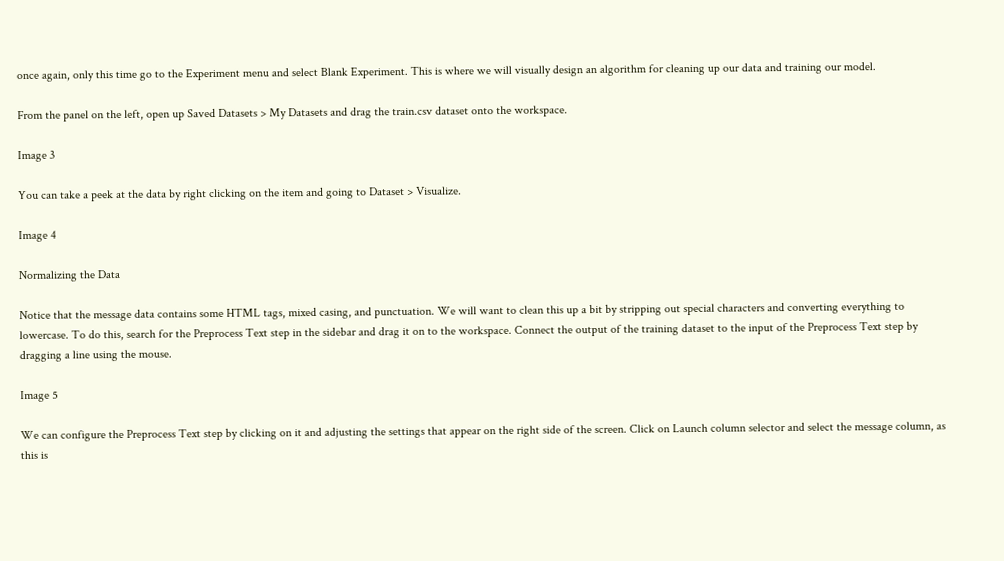once again, only this time go to the Experiment menu and select Blank Experiment. This is where we will visually design an algorithm for cleaning up our data and training our model.

From the panel on the left, open up Saved Datasets > My Datasets and drag the train.csv dataset onto the workspace.

Image 3

You can take a peek at the data by right clicking on the item and going to Dataset > Visualize.

Image 4

Normalizing the Data

Notice that the message data contains some HTML tags, mixed casing, and punctuation. We will want to clean this up a bit by stripping out special characters and converting everything to lowercase. To do this, search for the Preprocess Text step in the sidebar and drag it on to the workspace. Connect the output of the training dataset to the input of the Preprocess Text step by dragging a line using the mouse.

Image 5

We can configure the Preprocess Text step by clicking on it and adjusting the settings that appear on the right side of the screen. Click on Launch column selector and select the message column, as this is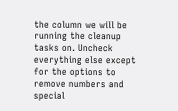the column we will be running the cleanup tasks on. Uncheck everything else except for the options to remove numbers and special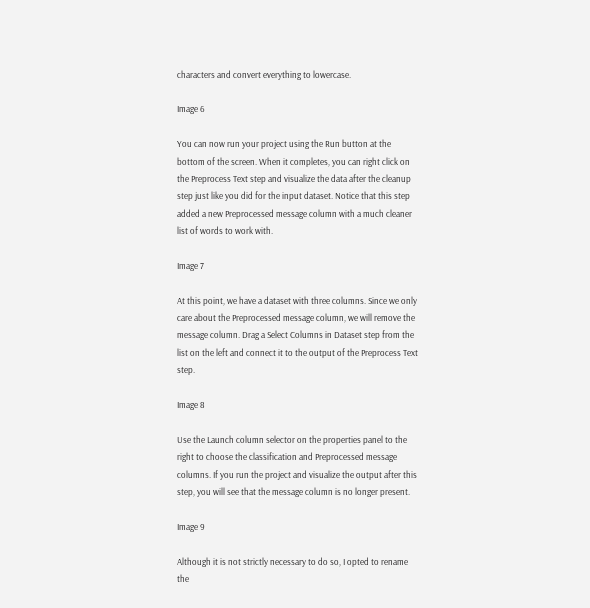characters and convert everything to lowercase.

Image 6

You can now run your project using the Run button at the bottom of the screen. When it completes, you can right click on the Preprocess Text step and visualize the data after the cleanup step just like you did for the input dataset. Notice that this step added a new Preprocessed message column with a much cleaner list of words to work with.

Image 7

At this point, we have a dataset with three columns. Since we only care about the Preprocessed message column, we will remove the message column. Drag a Select Columns in Dataset step from the list on the left and connect it to the output of the Preprocess Text step.

Image 8

Use the Launch column selector on the properties panel to the right to choose the classification and Preprocessed message columns. If you run the project and visualize the output after this step, you will see that the message column is no longer present.

Image 9

Although it is not strictly necessary to do so, I opted to rename the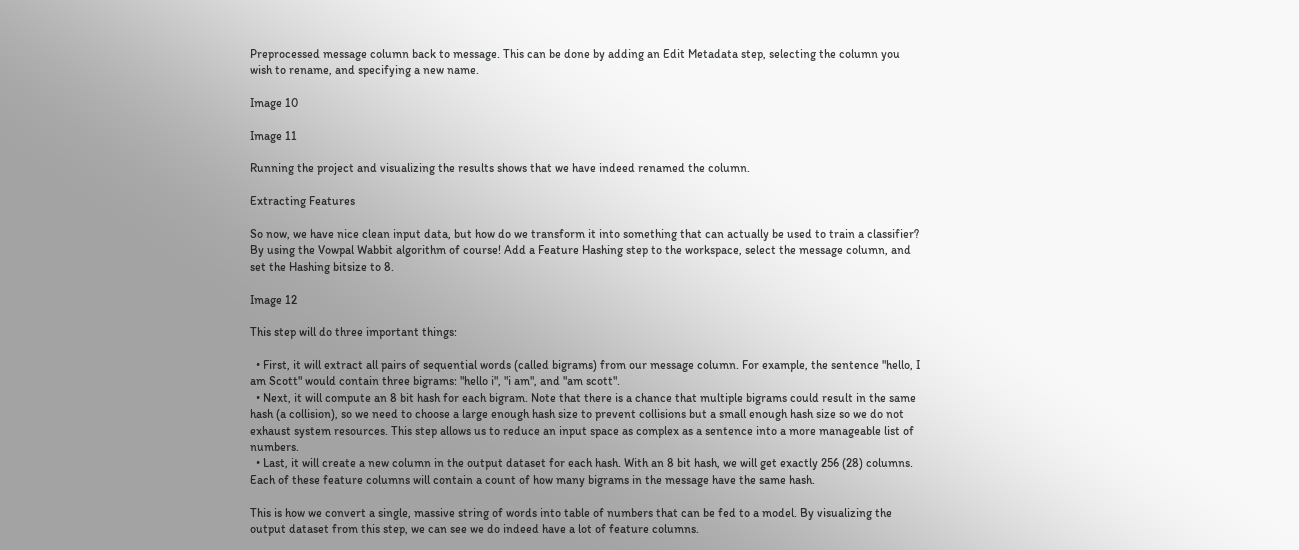Preprocessed message column back to message. This can be done by adding an Edit Metadata step, selecting the column you wish to rename, and specifying a new name.

Image 10

Image 11

Running the project and visualizing the results shows that we have indeed renamed the column.

Extracting Features

So now, we have nice clean input data, but how do we transform it into something that can actually be used to train a classifier? By using the Vowpal Wabbit algorithm of course! Add a Feature Hashing step to the workspace, select the message column, and set the Hashing bitsize to 8.

Image 12

This step will do three important things:

  • First, it will extract all pairs of sequential words (called bigrams) from our message column. For example, the sentence "hello, I am Scott" would contain three bigrams: "hello i", "i am", and "am scott".
  • Next, it will compute an 8 bit hash for each bigram. Note that there is a chance that multiple bigrams could result in the same hash (a collision), so we need to choose a large enough hash size to prevent collisions but a small enough hash size so we do not exhaust system resources. This step allows us to reduce an input space as complex as a sentence into a more manageable list of numbers.
  • Last, it will create a new column in the output dataset for each hash. With an 8 bit hash, we will get exactly 256 (28) columns. Each of these feature columns will contain a count of how many bigrams in the message have the same hash.

This is how we convert a single, massive string of words into table of numbers that can be fed to a model. By visualizing the output dataset from this step, we can see we do indeed have a lot of feature columns.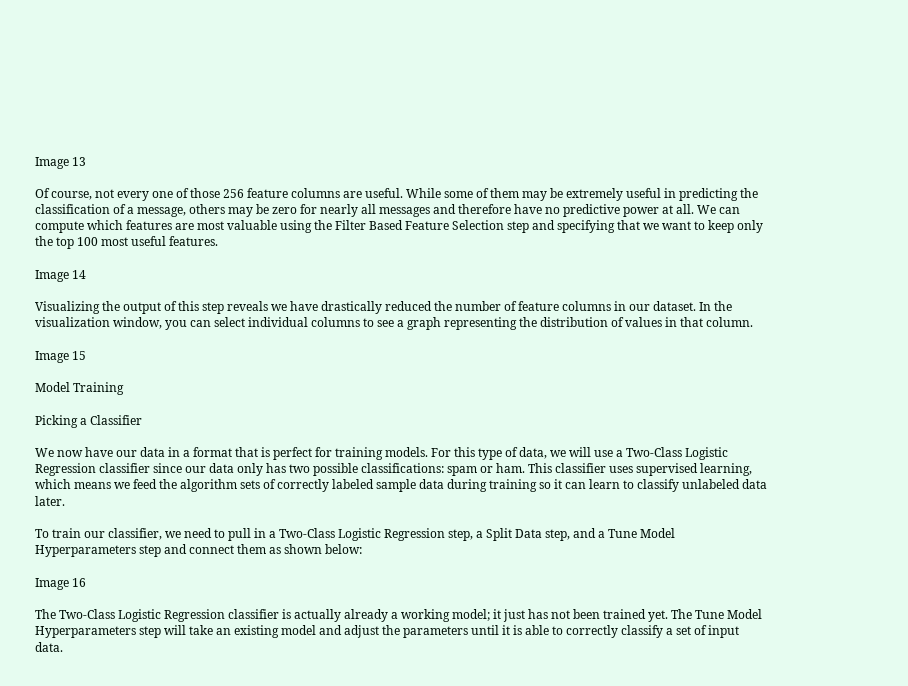Image 13

Of course, not every one of those 256 feature columns are useful. While some of them may be extremely useful in predicting the classification of a message, others may be zero for nearly all messages and therefore have no predictive power at all. We can compute which features are most valuable using the Filter Based Feature Selection step and specifying that we want to keep only the top 100 most useful features.

Image 14

Visualizing the output of this step reveals we have drastically reduced the number of feature columns in our dataset. In the visualization window, you can select individual columns to see a graph representing the distribution of values in that column.

Image 15

Model Training

Picking a Classifier

We now have our data in a format that is perfect for training models. For this type of data, we will use a Two-Class Logistic Regression classifier since our data only has two possible classifications: spam or ham. This classifier uses supervised learning, which means we feed the algorithm sets of correctly labeled sample data during training so it can learn to classify unlabeled data later.

To train our classifier, we need to pull in a Two-Class Logistic Regression step, a Split Data step, and a Tune Model Hyperparameters step and connect them as shown below:

Image 16

The Two-Class Logistic Regression classifier is actually already a working model; it just has not been trained yet. The Tune Model Hyperparameters step will take an existing model and adjust the parameters until it is able to correctly classify a set of input data.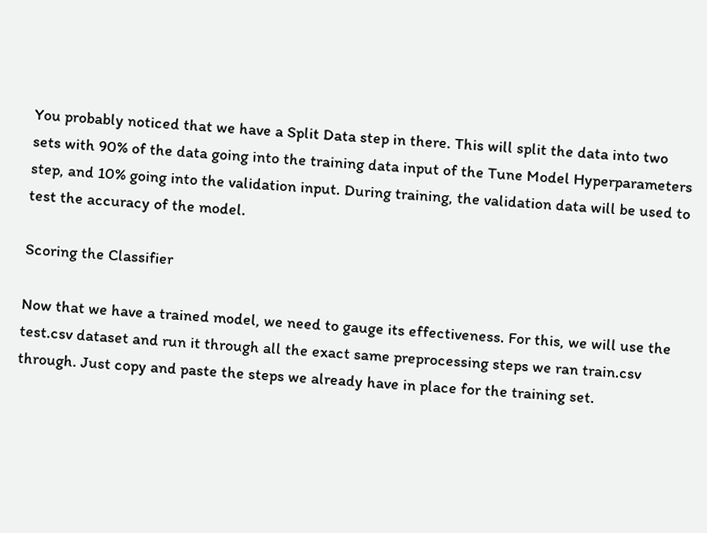You probably noticed that we have a Split Data step in there. This will split the data into two sets with 90% of the data going into the training data input of the Tune Model Hyperparameters step, and 10% going into the validation input. During training, the validation data will be used to test the accuracy of the model.

Scoring the Classifier

Now that we have a trained model, we need to gauge its effectiveness. For this, we will use the test.csv dataset and run it through all the exact same preprocessing steps we ran train.csv through. Just copy and paste the steps we already have in place for the training set.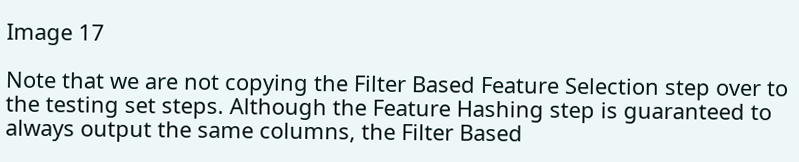Image 17

Note that we are not copying the Filter Based Feature Selection step over to the testing set steps. Although the Feature Hashing step is guaranteed to always output the same columns, the Filter Based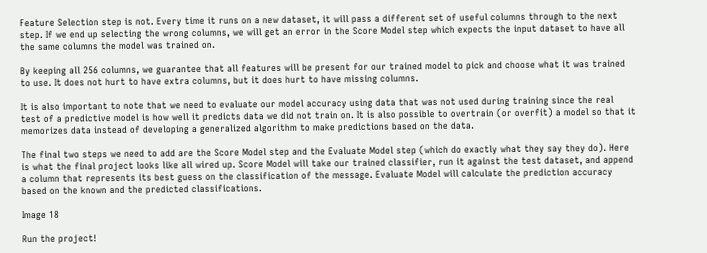Feature Selection step is not. Every time it runs on a new dataset, it will pass a different set of useful columns through to the next step. If we end up selecting the wrong columns, we will get an error in the Score Model step which expects the input dataset to have all the same columns the model was trained on.

By keeping all 256 columns, we guarantee that all features will be present for our trained model to pick and choose what it was trained to use. It does not hurt to have extra columns, but it does hurt to have missing columns.

It is also important to note that we need to evaluate our model accuracy using data that was not used during training since the real test of a predictive model is how well it predicts data we did not train on. It is also possible to overtrain (or overfit) a model so that it memorizes data instead of developing a generalized algorithm to make predictions based on the data.

The final two steps we need to add are the Score Model step and the Evaluate Model step (which do exactly what they say they do). Here is what the final project looks like all wired up. Score Model will take our trained classifier, run it against the test dataset, and append a column that represents its best guess on the classification of the message. Evaluate Model will calculate the prediction accuracy based on the known and the predicted classifications.

Image 18

Run the project!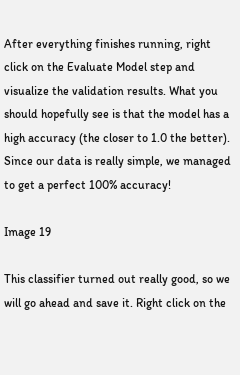After everything finishes running, right click on the Evaluate Model step and visualize the validation results. What you should hopefully see is that the model has a high accuracy (the closer to 1.0 the better). Since our data is really simple, we managed to get a perfect 100% accuracy!

Image 19

This classifier turned out really good, so we will go ahead and save it. Right click on the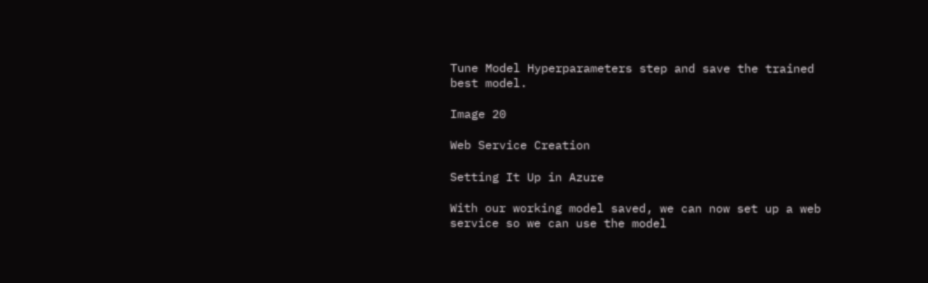Tune Model Hyperparameters step and save the trained best model.

Image 20

Web Service Creation

Setting It Up in Azure

With our working model saved, we can now set up a web service so we can use the model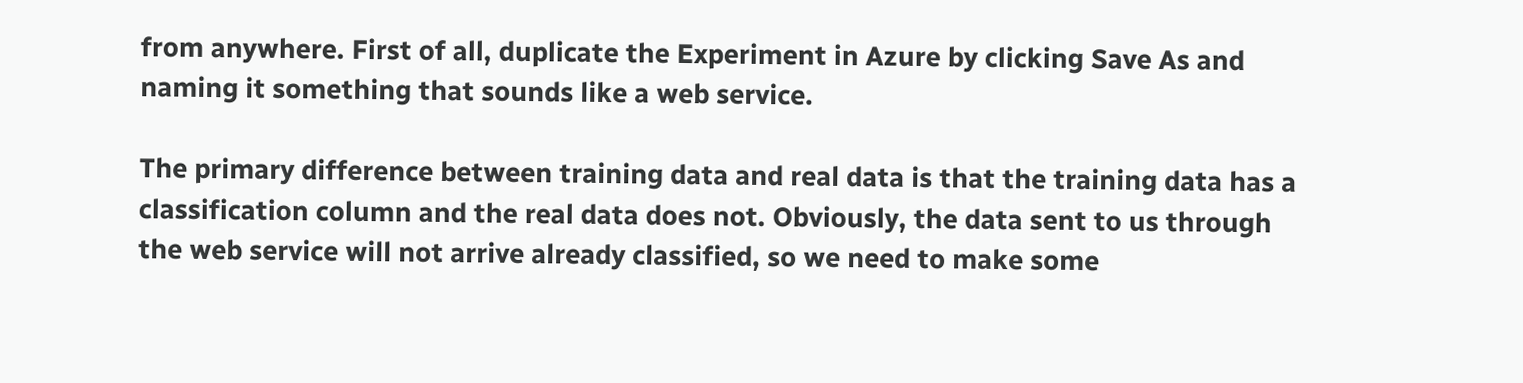from anywhere. First of all, duplicate the Experiment in Azure by clicking Save As and naming it something that sounds like a web service.

The primary difference between training data and real data is that the training data has a classification column and the real data does not. Obviously, the data sent to us through the web service will not arrive already classified, so we need to make some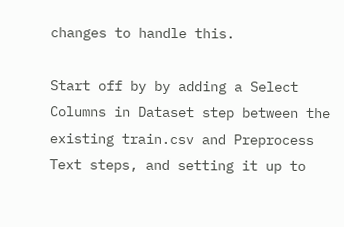changes to handle this.

Start off by by adding a Select Columns in Dataset step between the existing train.csv and Preprocess Text steps, and setting it up to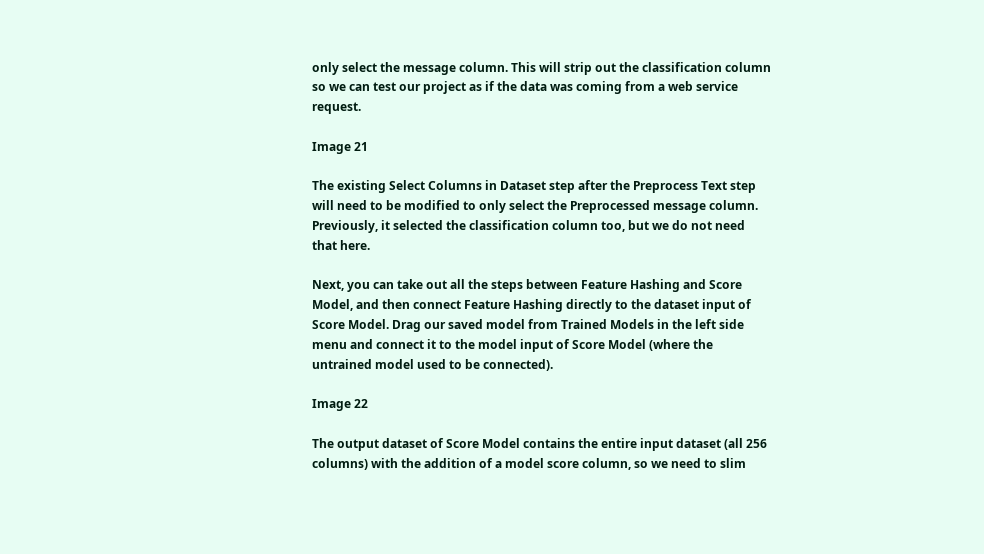only select the message column. This will strip out the classification column so we can test our project as if the data was coming from a web service request.

Image 21

The existing Select Columns in Dataset step after the Preprocess Text step will need to be modified to only select the Preprocessed message column. Previously, it selected the classification column too, but we do not need that here.

Next, you can take out all the steps between Feature Hashing and Score Model, and then connect Feature Hashing directly to the dataset input of Score Model. Drag our saved model from Trained Models in the left side menu and connect it to the model input of Score Model (where the untrained model used to be connected).

Image 22

The output dataset of Score Model contains the entire input dataset (all 256 columns) with the addition of a model score column, so we need to slim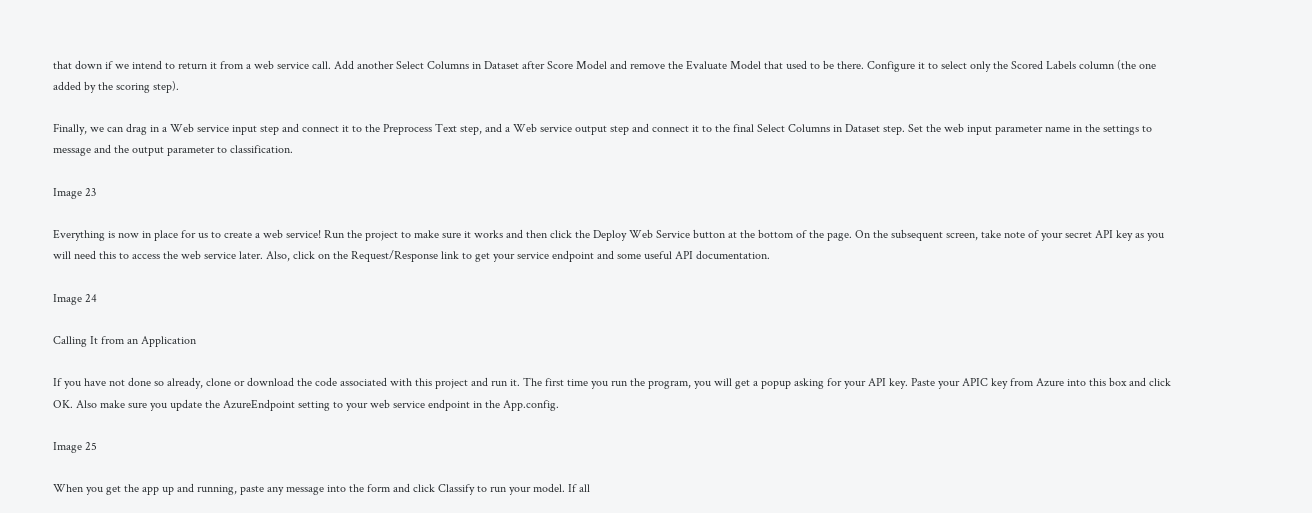that down if we intend to return it from a web service call. Add another Select Columns in Dataset after Score Model and remove the Evaluate Model that used to be there. Configure it to select only the Scored Labels column (the one added by the scoring step).

Finally, we can drag in a Web service input step and connect it to the Preprocess Text step, and a Web service output step and connect it to the final Select Columns in Dataset step. Set the web input parameter name in the settings to message and the output parameter to classification.

Image 23

Everything is now in place for us to create a web service! Run the project to make sure it works and then click the Deploy Web Service button at the bottom of the page. On the subsequent screen, take note of your secret API key as you will need this to access the web service later. Also, click on the Request/Response link to get your service endpoint and some useful API documentation.

Image 24

Calling It from an Application

If you have not done so already, clone or download the code associated with this project and run it. The first time you run the program, you will get a popup asking for your API key. Paste your APIC key from Azure into this box and click OK. Also make sure you update the AzureEndpoint setting to your web service endpoint in the App.config.

Image 25

When you get the app up and running, paste any message into the form and click Classify to run your model. If all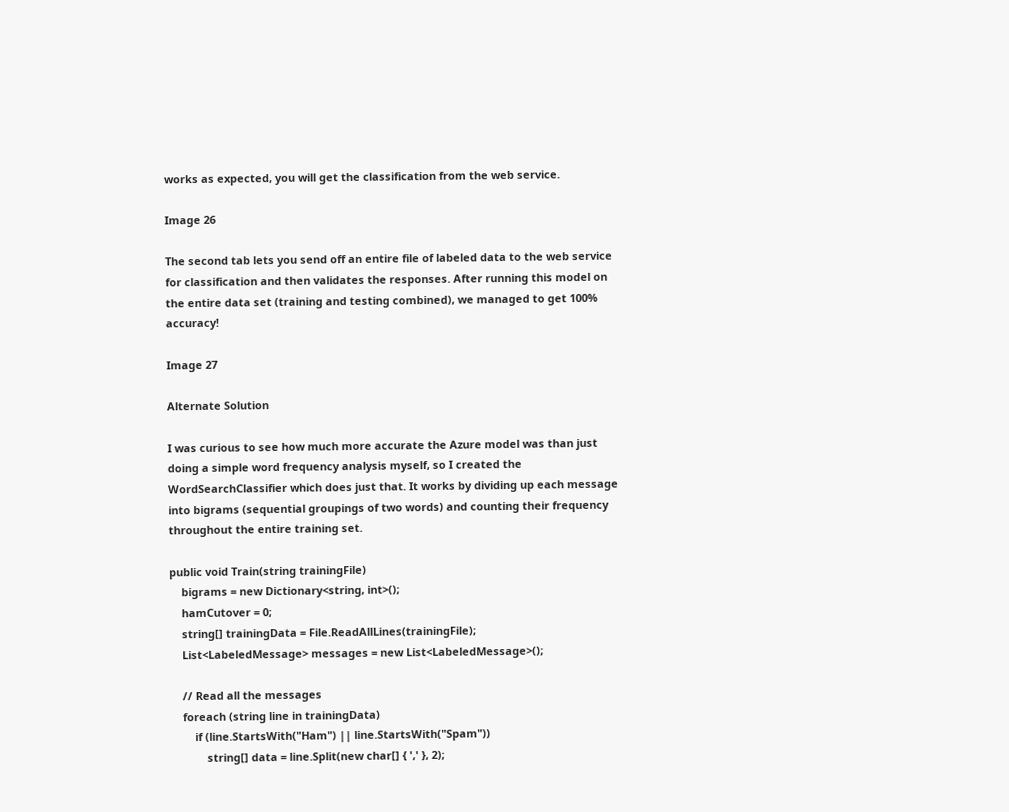works as expected, you will get the classification from the web service.

Image 26

The second tab lets you send off an entire file of labeled data to the web service for classification and then validates the responses. After running this model on the entire data set (training and testing combined), we managed to get 100% accuracy!

Image 27

Alternate Solution

I was curious to see how much more accurate the Azure model was than just doing a simple word frequency analysis myself, so I created the WordSearchClassifier which does just that. It works by dividing up each message into bigrams (sequential groupings of two words) and counting their frequency throughout the entire training set.

public void Train(string trainingFile)
    bigrams = new Dictionary<string, int>();
    hamCutover = 0;
    string[] trainingData = File.ReadAllLines(trainingFile);
    List<LabeledMessage> messages = new List<LabeledMessage>();

    // Read all the messages
    foreach (string line in trainingData)
        if (line.StartsWith("Ham") || line.StartsWith("Spam"))
            string[] data = line.Split(new char[] { ',' }, 2);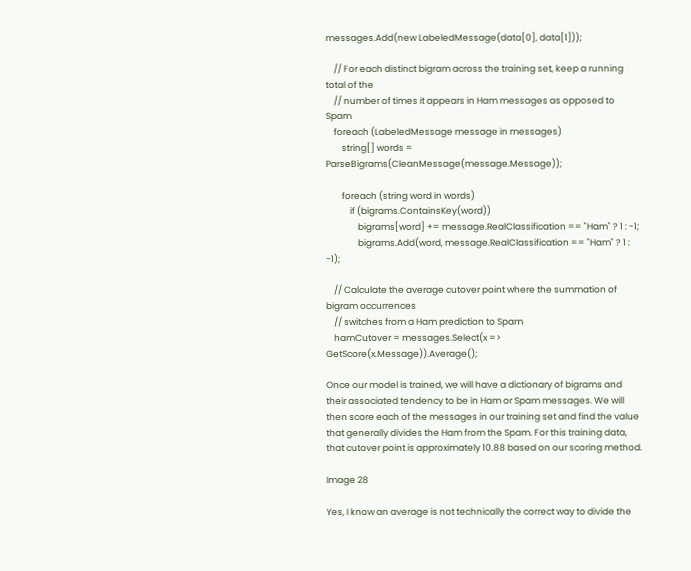messages.Add(new LabeledMessage(data[0], data[1]));

    // For each distinct bigram across the training set, keep a running total of the
    // number of times it appears in Ham messages as opposed to Spam
    foreach (LabeledMessage message in messages)
        string[] words = ParseBigrams(CleanMessage(message.Message));

        foreach (string word in words)
            if (bigrams.ContainsKey(word))
                bigrams[word] += message.RealClassification == "Ham" ? 1 : -1;
                bigrams.Add(word, message.RealClassification == "Ham" ? 1 : -1);

    // Calculate the average cutover point where the summation of bigram occurrences
    // switches from a Ham prediction to Spam
    hamCutover = messages.Select(x => GetScore(x.Message)).Average();

Once our model is trained, we will have a dictionary of bigrams and their associated tendency to be in Ham or Spam messages. We will then score each of the messages in our training set and find the value that generally divides the Ham from the Spam. For this training data, that cutover point is approximately 10.88 based on our scoring method.

Image 28

Yes, I know an average is not technically the correct way to divide the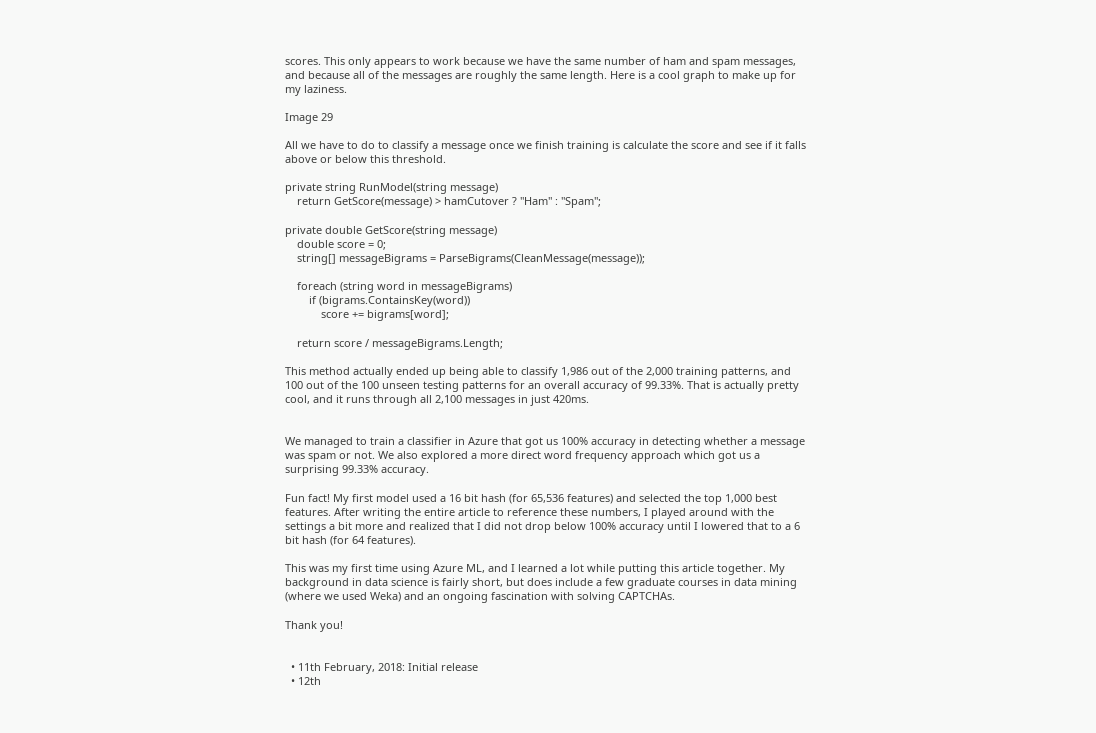scores. This only appears to work because we have the same number of ham and spam messages, and because all of the messages are roughly the same length. Here is a cool graph to make up for my laziness.

Image 29

All we have to do to classify a message once we finish training is calculate the score and see if it falls above or below this threshold.

private string RunModel(string message)
    return GetScore(message) > hamCutover ? "Ham" : "Spam";

private double GetScore(string message)
    double score = 0;
    string[] messageBigrams = ParseBigrams(CleanMessage(message));

    foreach (string word in messageBigrams)
        if (bigrams.ContainsKey(word))
            score += bigrams[word];

    return score / messageBigrams.Length;

This method actually ended up being able to classify 1,986 out of the 2,000 training patterns, and 100 out of the 100 unseen testing patterns for an overall accuracy of 99.33%. That is actually pretty cool, and it runs through all 2,100 messages in just 420ms.


We managed to train a classifier in Azure that got us 100% accuracy in detecting whether a message was spam or not. We also explored a more direct word frequency approach which got us a surprising 99.33% accuracy.

Fun fact! My first model used a 16 bit hash (for 65,536 features) and selected the top 1,000 best features. After writing the entire article to reference these numbers, I played around with the settings a bit more and realized that I did not drop below 100% accuracy until I lowered that to a 6 bit hash (for 64 features).

This was my first time using Azure ML, and I learned a lot while putting this article together. My background in data science is fairly short, but does include a few graduate courses in data mining (where we used Weka) and an ongoing fascination with solving CAPTCHAs.

Thank you!


  • 11th February, 2018: Initial release
  • 12th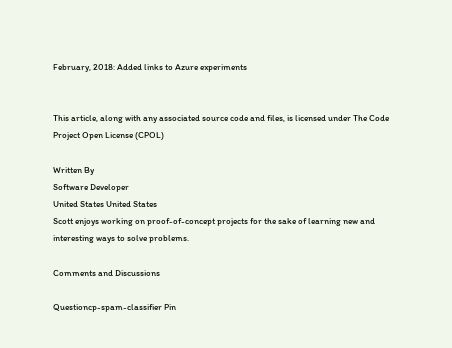February, 2018: Added links to Azure experiments


This article, along with any associated source code and files, is licensed under The Code Project Open License (CPOL)

Written By
Software Developer
United States United States
Scott enjoys working on proof-of-concept projects for the sake of learning new and interesting ways to solve problems.

Comments and Discussions

Questioncp-spam-classifier Pin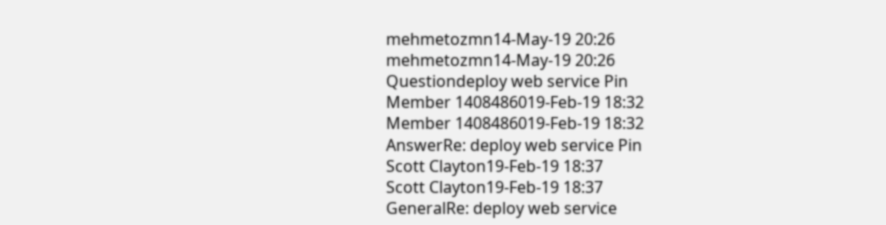mehmetozmn14-May-19 20:26
mehmetozmn14-May-19 20:26
Questiondeploy web service Pin
Member 1408486019-Feb-19 18:32
Member 1408486019-Feb-19 18:32
AnswerRe: deploy web service Pin
Scott Clayton19-Feb-19 18:37
Scott Clayton19-Feb-19 18:37
GeneralRe: deploy web service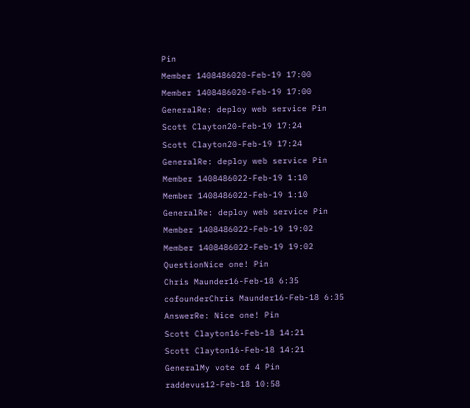Pin
Member 1408486020-Feb-19 17:00
Member 1408486020-Feb-19 17:00
GeneralRe: deploy web service Pin
Scott Clayton20-Feb-19 17:24
Scott Clayton20-Feb-19 17:24
GeneralRe: deploy web service Pin
Member 1408486022-Feb-19 1:10
Member 1408486022-Feb-19 1:10
GeneralRe: deploy web service Pin
Member 1408486022-Feb-19 19:02
Member 1408486022-Feb-19 19:02
QuestionNice one! Pin
Chris Maunder16-Feb-18 6:35
cofounderChris Maunder16-Feb-18 6:35
AnswerRe: Nice one! Pin
Scott Clayton16-Feb-18 14:21
Scott Clayton16-Feb-18 14:21
GeneralMy vote of 4 Pin
raddevus12-Feb-18 10:58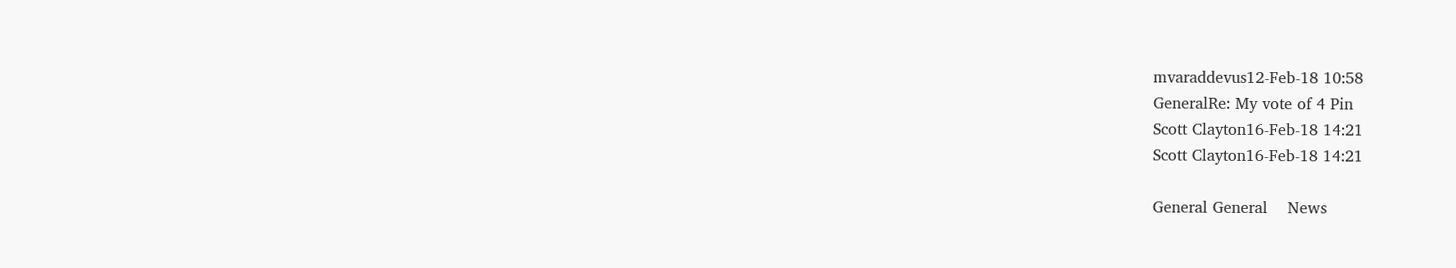mvaraddevus12-Feb-18 10:58
GeneralRe: My vote of 4 Pin
Scott Clayton16-Feb-18 14:21
Scott Clayton16-Feb-18 14:21

General General    News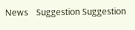News    Suggestion Suggestion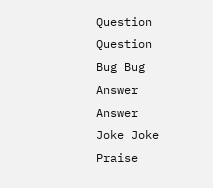Question Question    Bug Bug    Answer Answer    Joke Joke    Praise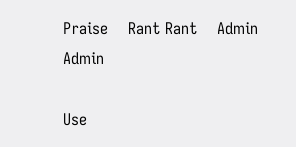Praise    Rant Rant    Admin Admin

Use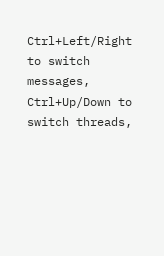Ctrl+Left/Right to switch messages, Ctrl+Up/Down to switch threads,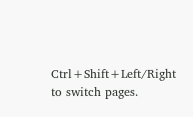Ctrl+Shift+Left/Right to switch pages.